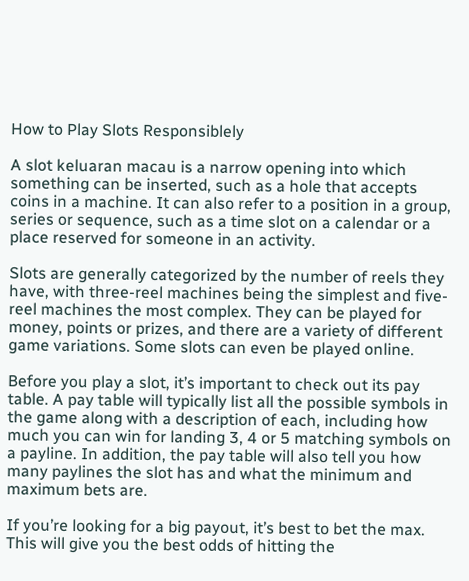How to Play Slots Responsiblely

A slot keluaran macau is a narrow opening into which something can be inserted, such as a hole that accepts coins in a machine. It can also refer to a position in a group, series or sequence, such as a time slot on a calendar or a place reserved for someone in an activity.

Slots are generally categorized by the number of reels they have, with three-reel machines being the simplest and five-reel machines the most complex. They can be played for money, points or prizes, and there are a variety of different game variations. Some slots can even be played online.

Before you play a slot, it’s important to check out its pay table. A pay table will typically list all the possible symbols in the game along with a description of each, including how much you can win for landing 3, 4 or 5 matching symbols on a payline. In addition, the pay table will also tell you how many paylines the slot has and what the minimum and maximum bets are.

If you’re looking for a big payout, it’s best to bet the max. This will give you the best odds of hitting the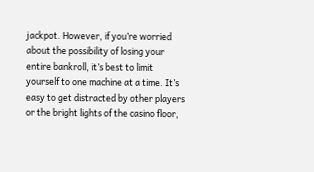jackpot. However, if you’re worried about the possibility of losing your entire bankroll, it’s best to limit yourself to one machine at a time. It’s easy to get distracted by other players or the bright lights of the casino floor,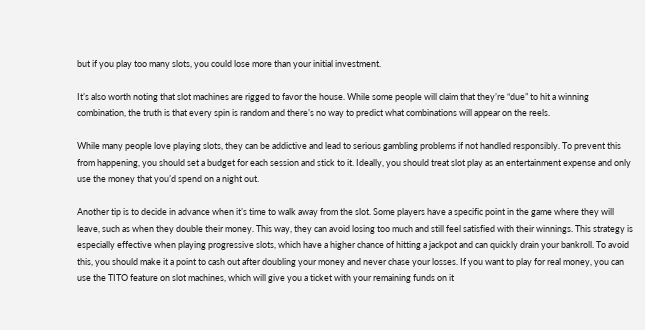but if you play too many slots, you could lose more than your initial investment.

It’s also worth noting that slot machines are rigged to favor the house. While some people will claim that they’re “due” to hit a winning combination, the truth is that every spin is random and there’s no way to predict what combinations will appear on the reels.

While many people love playing slots, they can be addictive and lead to serious gambling problems if not handled responsibly. To prevent this from happening, you should set a budget for each session and stick to it. Ideally, you should treat slot play as an entertainment expense and only use the money that you’d spend on a night out.

Another tip is to decide in advance when it’s time to walk away from the slot. Some players have a specific point in the game where they will leave, such as when they double their money. This way, they can avoid losing too much and still feel satisfied with their winnings. This strategy is especially effective when playing progressive slots, which have a higher chance of hitting a jackpot and can quickly drain your bankroll. To avoid this, you should make it a point to cash out after doubling your money and never chase your losses. If you want to play for real money, you can use the TITO feature on slot machines, which will give you a ticket with your remaining funds on it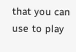that you can use to play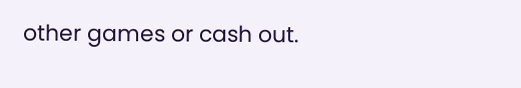other games or cash out.